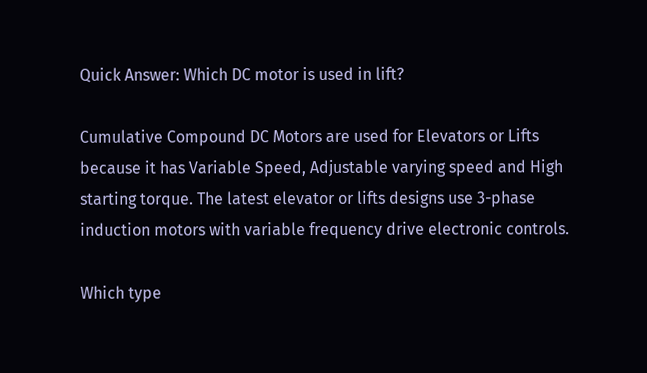Quick Answer: Which DC motor is used in lift?

Cumulative Compound DC Motors are used for Elevators or Lifts because it has Variable Speed, Adjustable varying speed and High starting torque. The latest elevator or lifts designs use 3-phase induction motors with variable frequency drive electronic controls.

Which type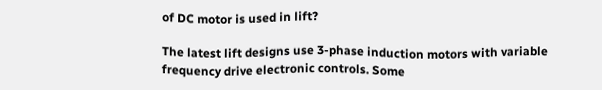of DC motor is used in lift?

The latest lift designs use 3-phase induction motors with variable frequency drive electronic controls. Some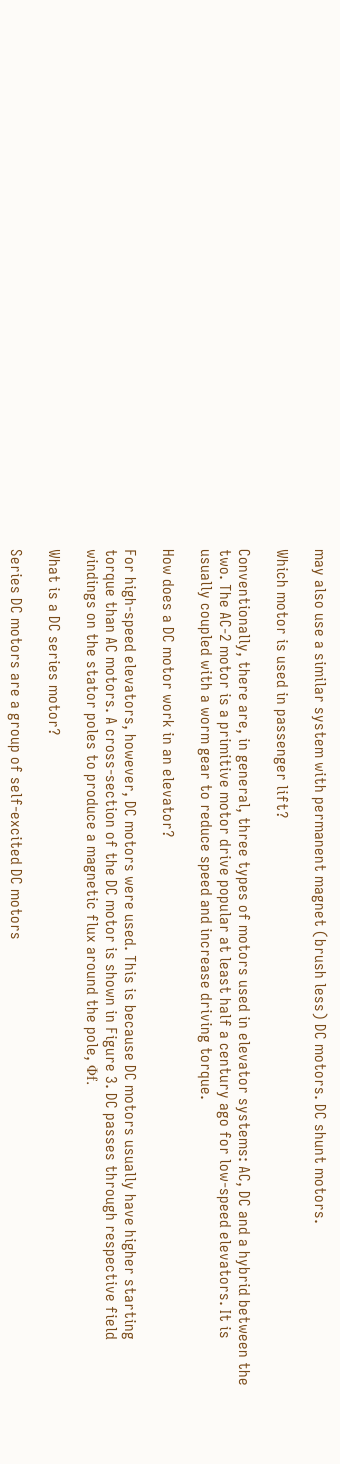may also use a similar system with permanent magnet (brush less) DC motors. DC shunt motors.

Which motor is used in passenger lift?

Conventionally, there are, in general, three types of motors used in elevator systems: AC, DC and a hybrid between the two. The AC-2 motor is a primitive motor drive popular at least half a century ago for low-speed elevators. It is usually coupled with a worm gear to reduce speed and increase driving torque.

How does a DC motor work in an elevator?

For high-speed elevators, however, DC motors were used. This is because DC motors usually have higher starting torque than AC motors. A cross-section of the DC motor is shown in Figure 3. DC passes through respective field windings on the stator poles to produce a magnetic flux around the pole, Φf.

What is a DC series motor?

Series DC motors are a group of self-excited DC motors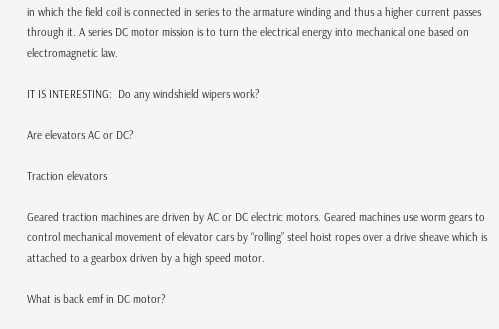in which the field coil is connected in series to the armature winding and thus a higher current passes through it. A series DC motor mission is to turn the electrical energy into mechanical one based on electromagnetic law.

IT IS INTERESTING:  Do any windshield wipers work?

Are elevators AC or DC?

Traction elevators

Geared traction machines are driven by AC or DC electric motors. Geared machines use worm gears to control mechanical movement of elevator cars by “rolling” steel hoist ropes over a drive sheave which is attached to a gearbox driven by a high speed motor.

What is back emf in DC motor?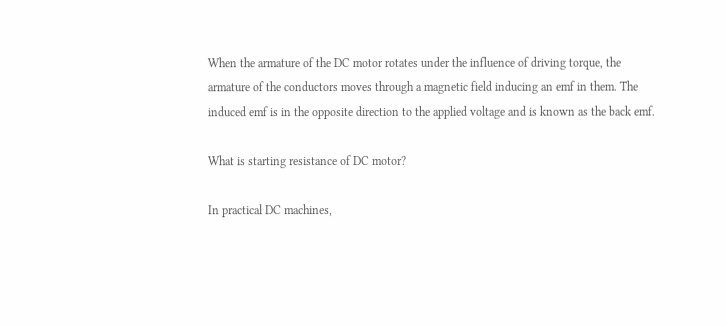When the armature of the DC motor rotates under the influence of driving torque, the armature of the conductors moves through a magnetic field inducing an emf in them. The induced emf is in the opposite direction to the applied voltage and is known as the back emf.

What is starting resistance of DC motor?

In practical DC machines,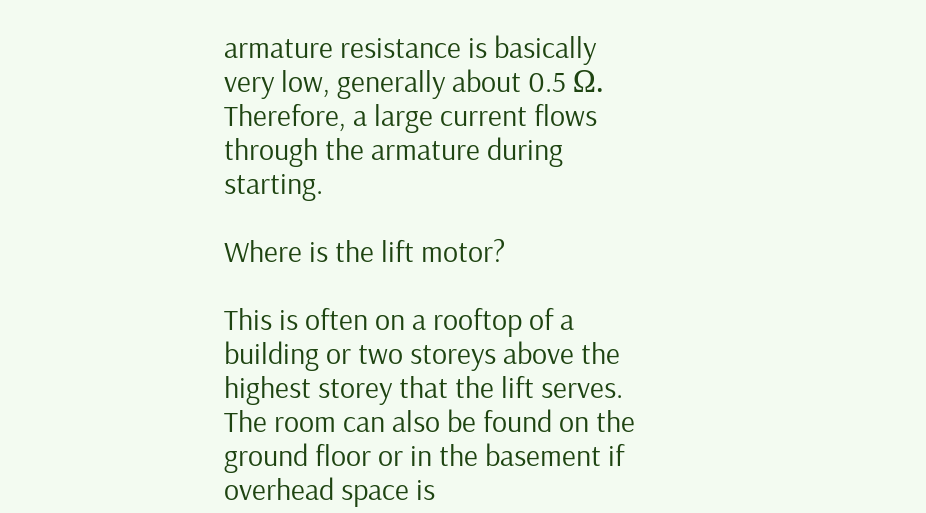armature resistance is basically very low, generally about 0.5 Ω. Therefore, a large current flows through the armature during starting.

Where is the lift motor?

This is often on a rooftop of a building or two storeys above the highest storey that the lift serves. The room can also be found on the ground floor or in the basement if overhead space is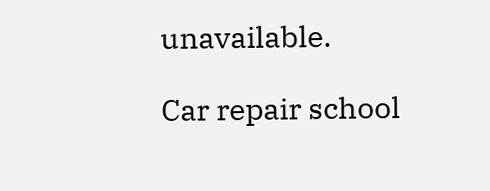unavailable.

Car repair school